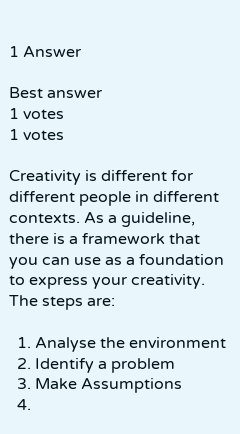1 Answer

Best answer
1 votes
1 votes

Creativity is different for different people in different contexts. As a guideline, there is a framework that you can use as a foundation to express your creativity. The steps are:

  1. Analyse the environment
  2. Identify a problem
  3. Make Assumptions
  4.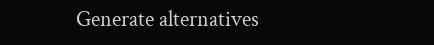Generate alternatives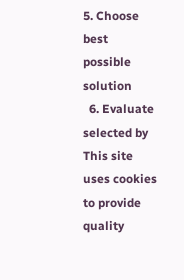5. Choose best possible solution
  6. Evaluate
selected by
This site uses cookies to provide quality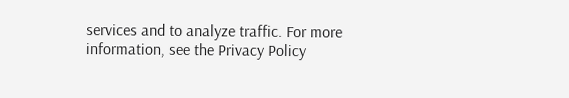services and to analyze traffic. For more information, see the Privacy Policy